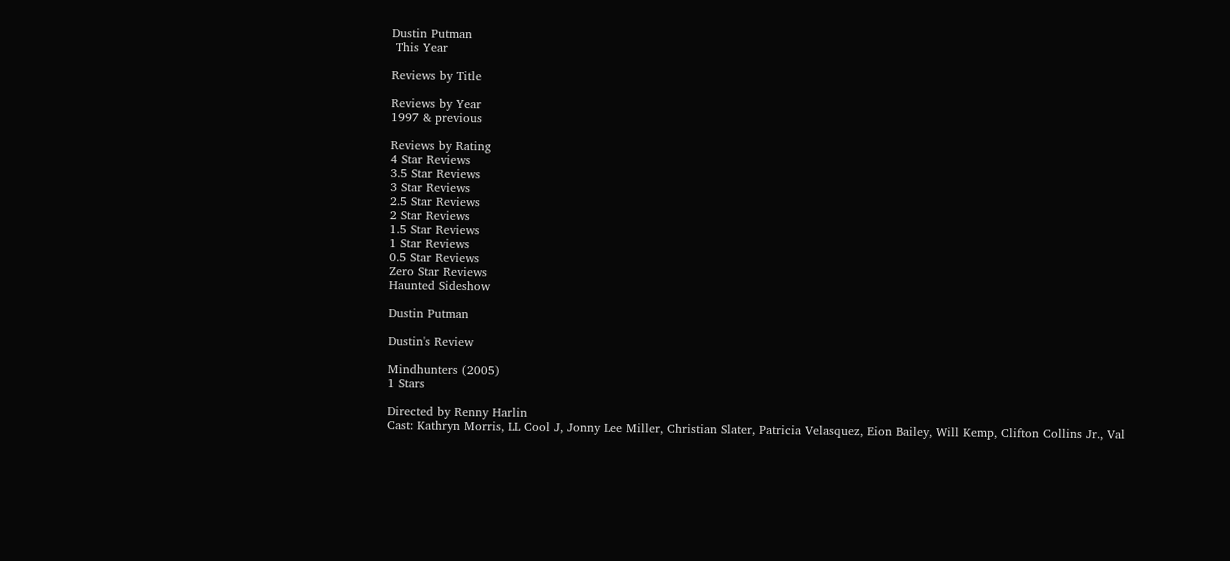Dustin Putman
 This Year

Reviews by Title

Reviews by Year
1997 & previous

Reviews by Rating
4 Star Reviews
3.5 Star Reviews
3 Star Reviews
2.5 Star Reviews
2 Star Reviews
1.5 Star Reviews
1 Star Reviews
0.5 Star Reviews
Zero Star Reviews
Haunted Sideshow

Dustin Putman

Dustin's Review

Mindhunters (2005)
1 Stars

Directed by Renny Harlin
Cast: Kathryn Morris, LL Cool J, Jonny Lee Miller, Christian Slater, Patricia Velasquez, Eion Bailey, Will Kemp, Clifton Collins Jr., Val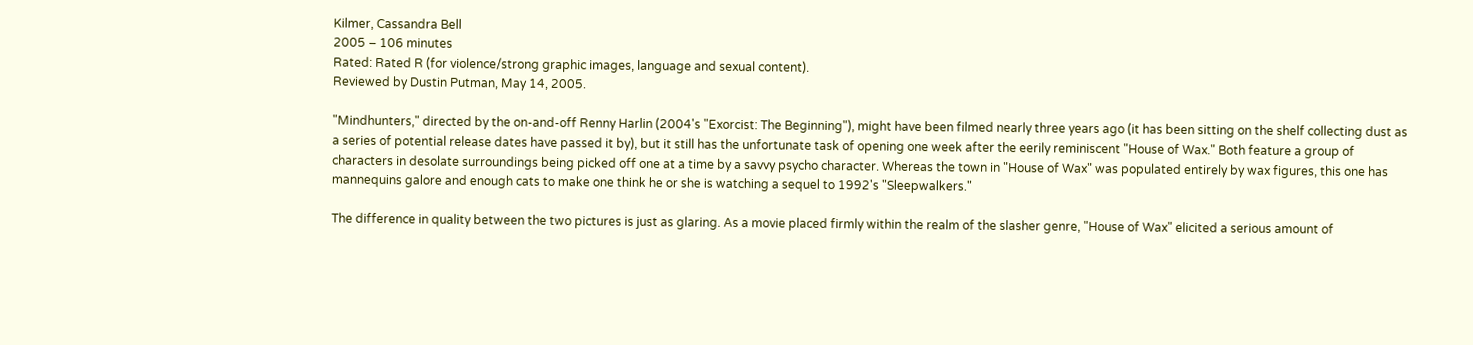Kilmer, Cassandra Bell
2005 – 106 minutes
Rated: Rated R (for violence/strong graphic images, language and sexual content).
Reviewed by Dustin Putman, May 14, 2005.

"Mindhunters," directed by the on-and-off Renny Harlin (2004's "Exorcist: The Beginning"), might have been filmed nearly three years ago (it has been sitting on the shelf collecting dust as a series of potential release dates have passed it by), but it still has the unfortunate task of opening one week after the eerily reminiscent "House of Wax." Both feature a group of characters in desolate surroundings being picked off one at a time by a savvy psycho character. Whereas the town in "House of Wax" was populated entirely by wax figures, this one has mannequins galore and enough cats to make one think he or she is watching a sequel to 1992's "Sleepwalkers."

The difference in quality between the two pictures is just as glaring. As a movie placed firmly within the realm of the slasher genre, "House of Wax" elicited a serious amount of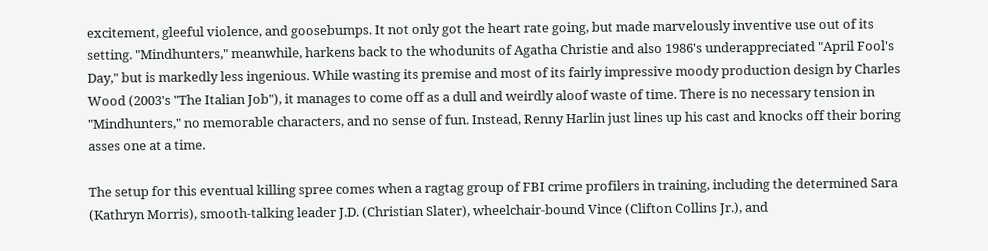excitement, gleeful violence, and goosebumps. It not only got the heart rate going, but made marvelously inventive use out of its setting. "Mindhunters," meanwhile, harkens back to the whodunits of Agatha Christie and also 1986's underappreciated "April Fool's Day," but is markedly less ingenious. While wasting its premise and most of its fairly impressive moody production design by Charles Wood (2003's "The Italian Job"), it manages to come off as a dull and weirdly aloof waste of time. There is no necessary tension in "Mindhunters," no memorable characters, and no sense of fun. Instead, Renny Harlin just lines up his cast and knocks off their boring asses one at a time.

The setup for this eventual killing spree comes when a ragtag group of FBI crime profilers in training, including the determined Sara (Kathryn Morris), smooth-talking leader J.D. (Christian Slater), wheelchair-bound Vince (Clifton Collins Jr.), and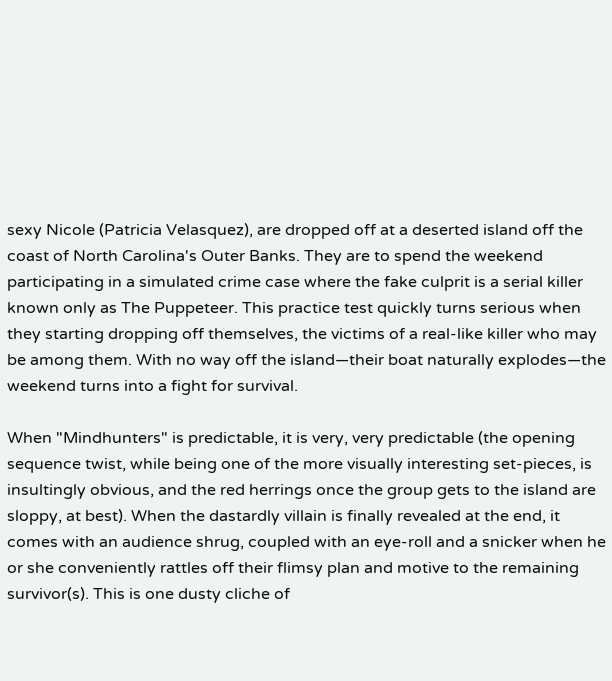sexy Nicole (Patricia Velasquez), are dropped off at a deserted island off the coast of North Carolina's Outer Banks. They are to spend the weekend participating in a simulated crime case where the fake culprit is a serial killer known only as The Puppeteer. This practice test quickly turns serious when they starting dropping off themselves, the victims of a real-like killer who may be among them. With no way off the island—their boat naturally explodes—the weekend turns into a fight for survival.

When "Mindhunters" is predictable, it is very, very predictable (the opening sequence twist, while being one of the more visually interesting set-pieces, is insultingly obvious, and the red herrings once the group gets to the island are sloppy, at best). When the dastardly villain is finally revealed at the end, it comes with an audience shrug, coupled with an eye-roll and a snicker when he or she conveniently rattles off their flimsy plan and motive to the remaining survivor(s). This is one dusty cliche of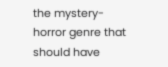the mystery-horror genre that should have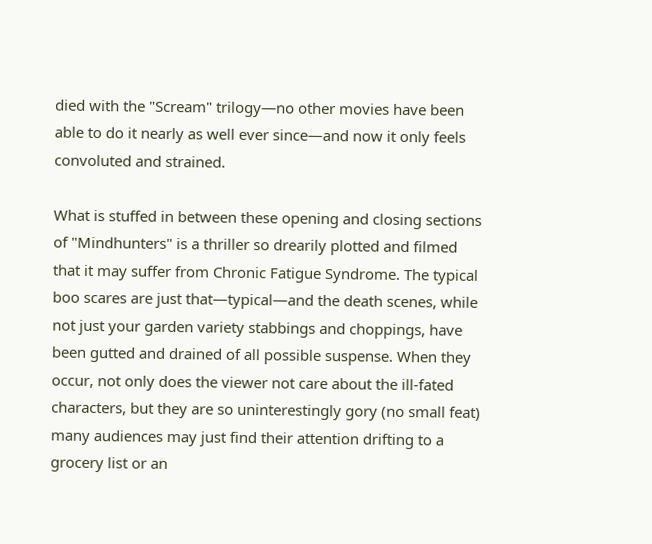died with the "Scream" trilogy—no other movies have been able to do it nearly as well ever since—and now it only feels convoluted and strained.

What is stuffed in between these opening and closing sections of "Mindhunters" is a thriller so drearily plotted and filmed that it may suffer from Chronic Fatigue Syndrome. The typical boo scares are just that—typical—and the death scenes, while not just your garden variety stabbings and choppings, have been gutted and drained of all possible suspense. When they occur, not only does the viewer not care about the ill-fated characters, but they are so uninterestingly gory (no small feat) many audiences may just find their attention drifting to a grocery list or an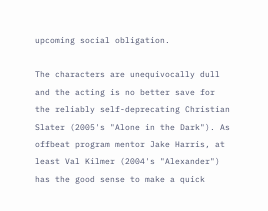upcoming social obligation.

The characters are unequivocally dull and the acting is no better save for the reliably self-deprecating Christian Slater (2005's "Alone in the Dark"). As offbeat program mentor Jake Harris, at least Val Kilmer (2004's "Alexander") has the good sense to make a quick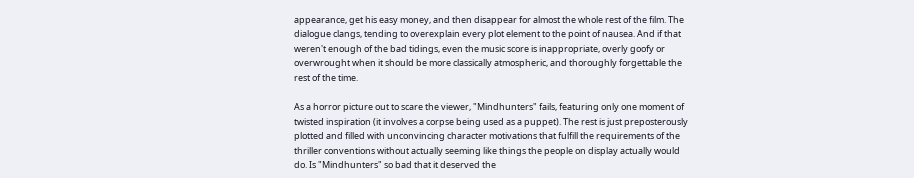appearance, get his easy money, and then disappear for almost the whole rest of the film. The dialogue clangs, tending to overexplain every plot element to the point of nausea. And if that weren't enough of the bad tidings, even the music score is inappropriate, overly goofy or overwrought when it should be more classically atmospheric, and thoroughly forgettable the rest of the time.

As a horror picture out to scare the viewer, "Mindhunters" fails, featuring only one moment of twisted inspiration (it involves a corpse being used as a puppet). The rest is just preposterously plotted and filled with unconvincing character motivations that fulfill the requirements of the thriller conventions without actually seeming like things the people on display actually would do. Is "Mindhunters" so bad that it deserved the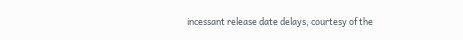incessant release date delays, courtesy of the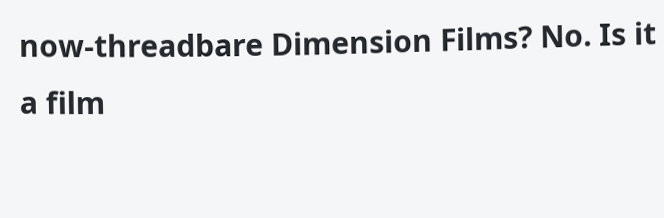now-threadbare Dimension Films? No. Is it a film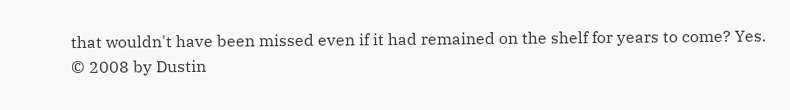that wouldn't have been missed even if it had remained on the shelf for years to come? Yes.
© 2008 by Dustin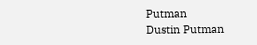Putman
Dustin Putman